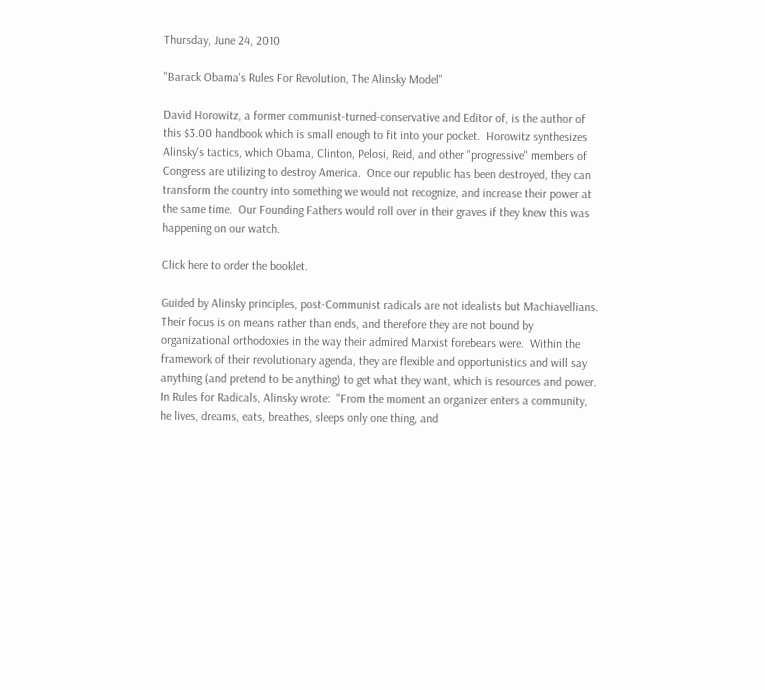Thursday, June 24, 2010

"Barack Obama's Rules For Revolution, The Alinsky Model"

David Horowitz, a former communist-turned-conservative and Editor of, is the author of this $3.00 handbook which is small enough to fit into your pocket.  Horowitz synthesizes Alinsky's tactics, which Obama, Clinton, Pelosi, Reid, and other "progressive" members of Congress are utilizing to destroy America.  Once our republic has been destroyed, they can transform the country into something we would not recognize, and increase their power at the same time.  Our Founding Fathers would roll over in their graves if they knew this was happening on our watch.

Click here to order the booklet.

Guided by Alinsky principles, post-Communist radicals are not idealists but Machiavellians.  Their focus is on means rather than ends, and therefore they are not bound by organizational orthodoxies in the way their admired Marxist forebears were.  Within the framework of their revolutionary agenda, they are flexible and opportunistics and will say anything (and pretend to be anything) to get what they want, which is resources and power.
In Rules for Radicals, Alinsky wrote:  "From the moment an organizer enters a community, he lives, dreams, eats, breathes, sleeps only one thing, and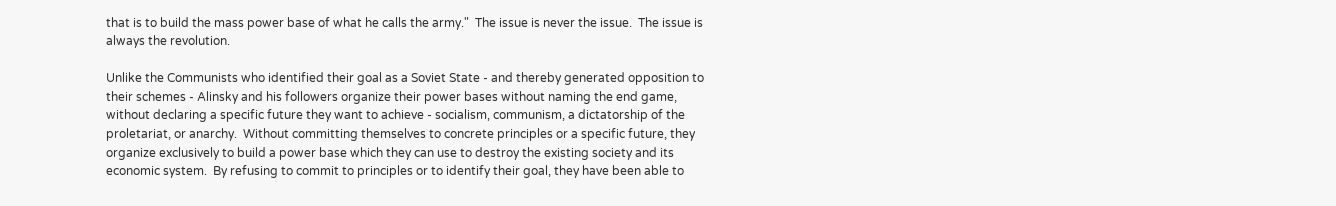that is to build the mass power base of what he calls the army."  The issue is never the issue.  The issue is always the revolution.

Unlike the Communists who identified their goal as a Soviet State - and thereby generated opposition to their schemes - Alinsky and his followers organize their power bases without naming the end game, without declaring a specific future they want to achieve - socialism, communism, a dictatorship of the proletariat, or anarchy.  Without committing themselves to concrete principles or a specific future, they organize exclusively to build a power base which they can use to destroy the existing society and its economic system.  By refusing to commit to principles or to identify their goal, they have been able to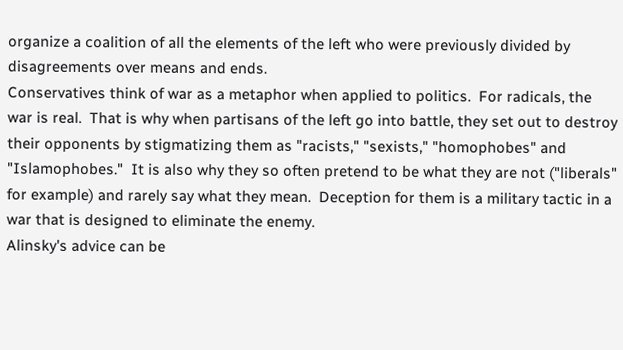organize a coalition of all the elements of the left who were previously divided by disagreements over means and ends.
Conservatives think of war as a metaphor when applied to politics.  For radicals, the war is real.  That is why when partisans of the left go into battle, they set out to destroy their opponents by stigmatizing them as "racists," "sexists," "homophobes" and "Islamophobes."  It is also why they so often pretend to be what they are not ("liberals" for example) and rarely say what they mean.  Deception for them is a military tactic in a war that is designed to eliminate the enemy.
Alinsky's advice can be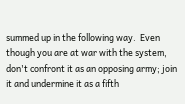summed up in the following way.  Even though you are at war with the system, don't confront it as an opposing army; join it and undermine it as a fifth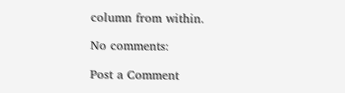column from within.

No comments:

Post a Comment